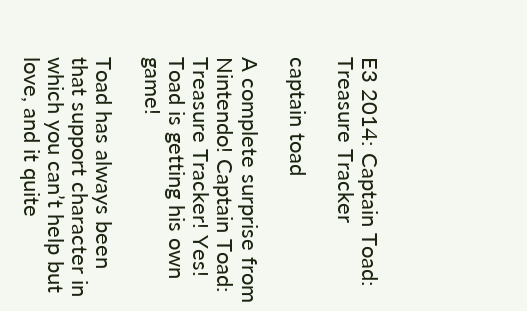E3 2014: Captain Toad: Treasure Tracker

captain toad

A complete surprise from Nintendo! Captain Toad: Treasure Tracker! Yes! Toad is getting his own game!

Toad has always been that support character in which you can’t help but love, and it quite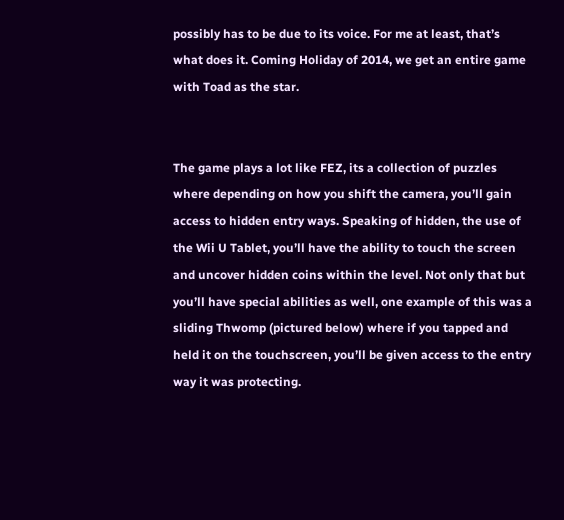possibly has to be due to its voice. For me at least, that’s what does it. Coming Holiday of 2014, we get an entire game with Toad as the star.


The game plays a lot like FEZ, its a collection of puzzles where depending on how you shift the camera, you’ll gain access to hidden entry ways. Speaking of hidden, the use of the Wii U Tablet, you’ll have the ability to touch the screen and uncover hidden coins within the level. Not only that but you’ll have special abilities as well, one example of this was a sliding Thwomp (pictured below) where if you tapped and held it on the touchscreen, you’ll be given access to the entry way it was protecting.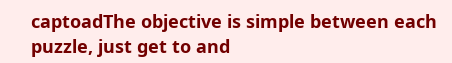captoadThe objective is simple between each puzzle, just get to and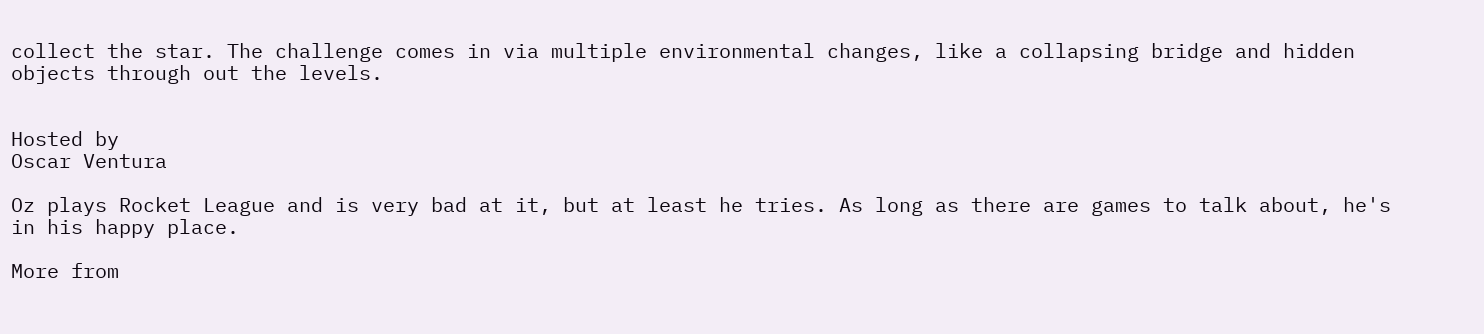collect the star. The challenge comes in via multiple environmental changes, like a collapsing bridge and hidden objects through out the levels.


Hosted by
Oscar Ventura

Oz plays Rocket League and is very bad at it, but at least he tries. As long as there are games to talk about, he's in his happy place.

More from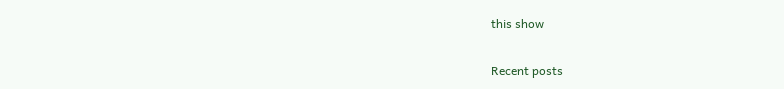this show

Recent posts